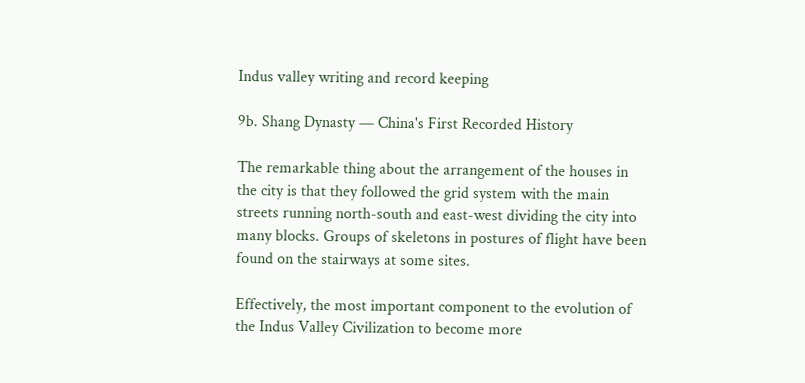Indus valley writing and record keeping

9b. Shang Dynasty — China's First Recorded History

The remarkable thing about the arrangement of the houses in the city is that they followed the grid system with the main streets running north-south and east-west dividing the city into many blocks. Groups of skeletons in postures of flight have been found on the stairways at some sites.

Effectively, the most important component to the evolution of the Indus Valley Civilization to become more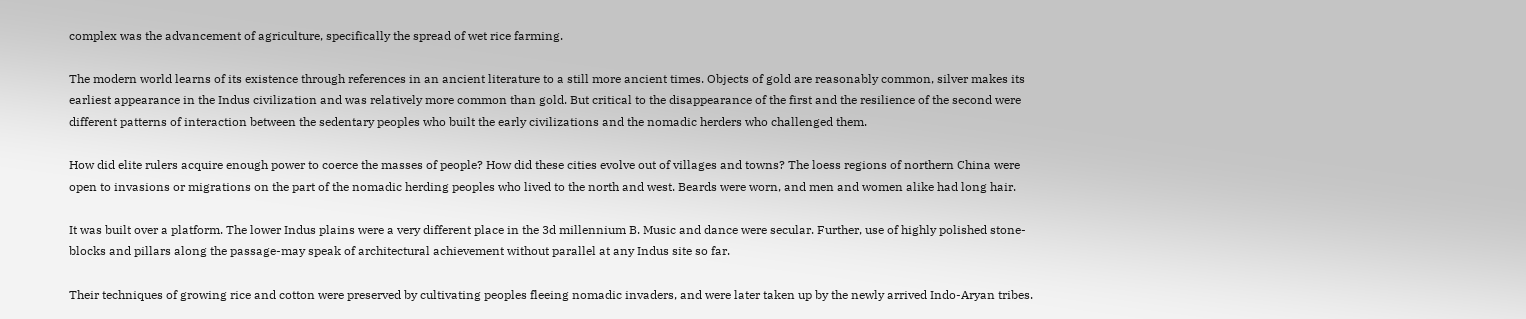complex was the advancement of agriculture, specifically the spread of wet rice farming.

The modern world learns of its existence through references in an ancient literature to a still more ancient times. Objects of gold are reasonably common, silver makes its earliest appearance in the Indus civilization and was relatively more common than gold. But critical to the disappearance of the first and the resilience of the second were different patterns of interaction between the sedentary peoples who built the early civilizations and the nomadic herders who challenged them.

How did elite rulers acquire enough power to coerce the masses of people? How did these cities evolve out of villages and towns? The loess regions of northern China were open to invasions or migrations on the part of the nomadic herding peoples who lived to the north and west. Beards were worn, and men and women alike had long hair.

It was built over a platform. The lower Indus plains were a very different place in the 3d millennium B. Music and dance were secular. Further, use of highly polished stone-blocks and pillars along the passage-may speak of architectural achievement without parallel at any Indus site so far.

Their techniques of growing rice and cotton were preserved by cultivating peoples fleeing nomadic invaders, and were later taken up by the newly arrived Indo-Aryan tribes.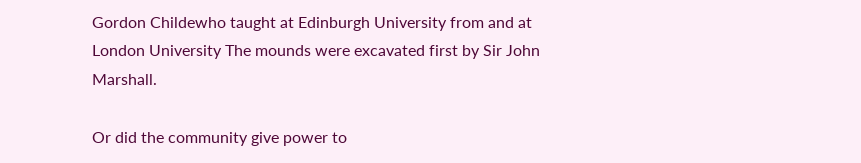Gordon Childewho taught at Edinburgh University from and at London University The mounds were excavated first by Sir John Marshall.

Or did the community give power to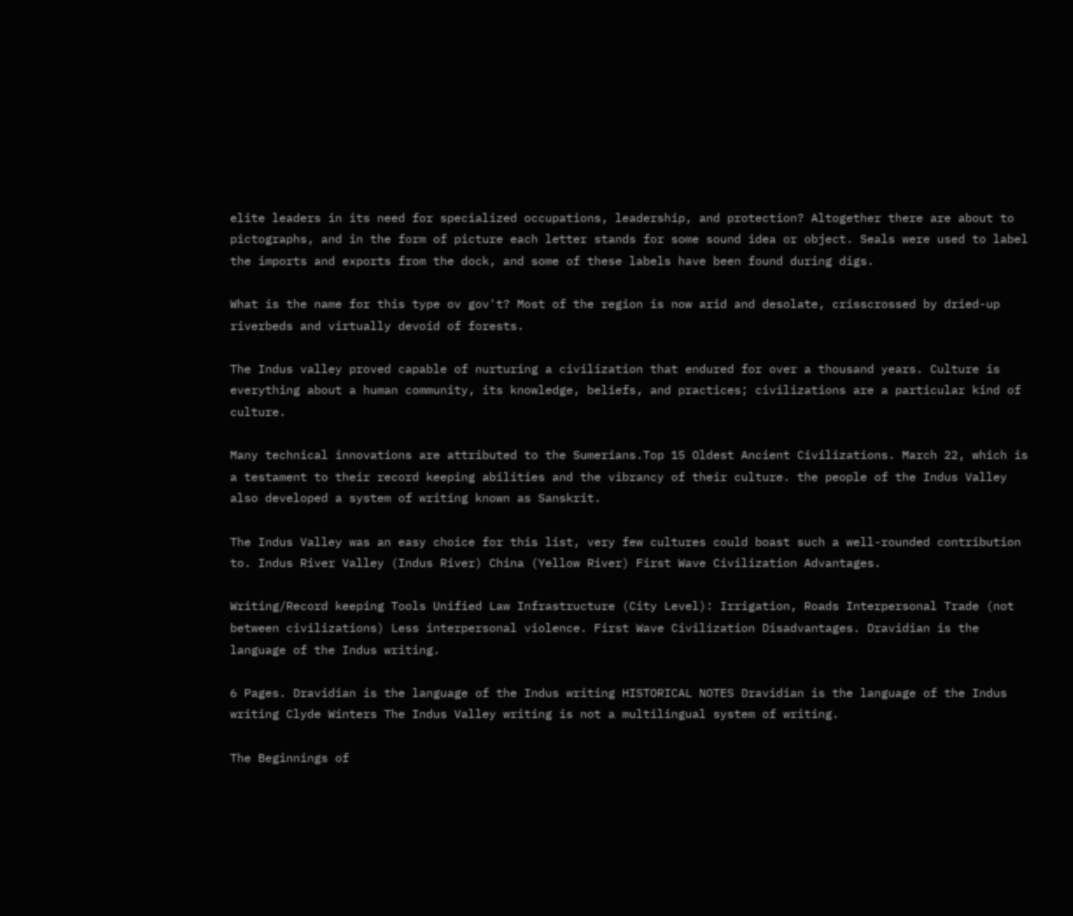elite leaders in its need for specialized occupations, leadership, and protection? Altogether there are about to pictographs, and in the form of picture each letter stands for some sound idea or object. Seals were used to label the imports and exports from the dock, and some of these labels have been found during digs.

What is the name for this type ov gov't? Most of the region is now arid and desolate, crisscrossed by dried-up riverbeds and virtually devoid of forests.

The Indus valley proved capable of nurturing a civilization that endured for over a thousand years. Culture is everything about a human community, its knowledge, beliefs, and practices; civilizations are a particular kind of culture.

Many technical innovations are attributed to the Sumerians.Top 15 Oldest Ancient Civilizations. March 22, which is a testament to their record keeping abilities and the vibrancy of their culture. the people of the Indus Valley also developed a system of writing known as Sanskrit.

The Indus Valley was an easy choice for this list, very few cultures could boast such a well-rounded contribution to. Indus River Valley (Indus River) China (Yellow River) First Wave Civilization Advantages.

Writing/Record keeping Tools Unified Law Infrastructure (City Level): Irrigation, Roads Interpersonal Trade (not between civilizations) Less interpersonal violence. First Wave Civilization Disadvantages. Dravidian is the language of the Indus writing.

6 Pages. Dravidian is the language of the Indus writing HISTORICAL NOTES Dravidian is the language of the Indus writing Clyde Winters The Indus Valley writing is not a multilingual system of writing.

The Beginnings of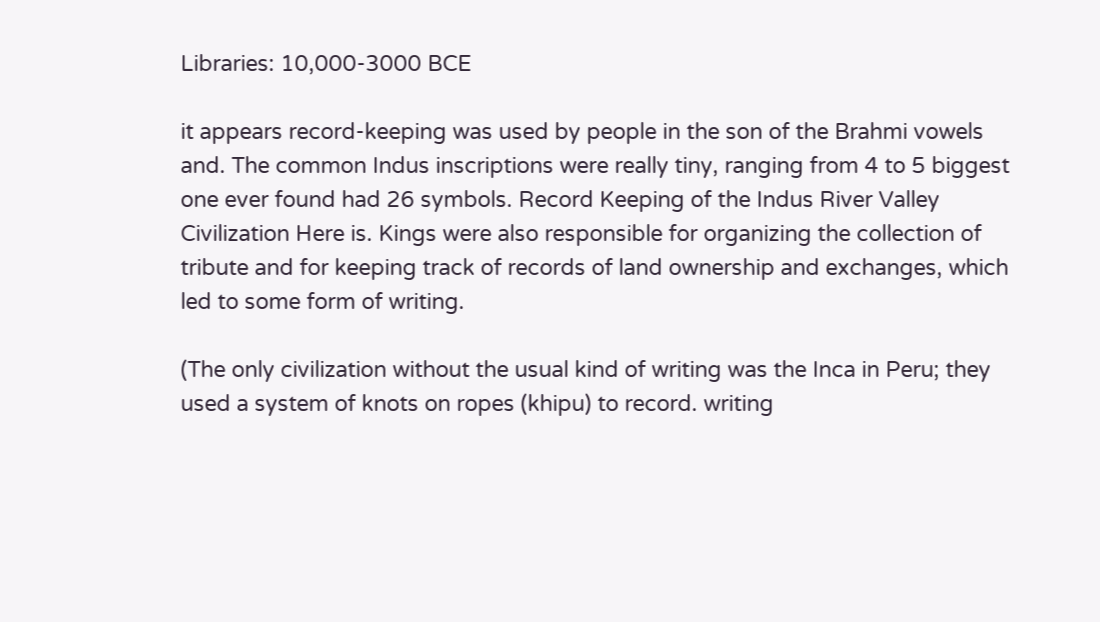Libraries: 10,000-3000 BCE

it appears record-keeping was used by people in the son of the Brahmi vowels and. The common Indus inscriptions were really tiny, ranging from 4 to 5 biggest one ever found had 26 symbols. Record Keeping of the Indus River Valley Civilization Here is. Kings were also responsible for organizing the collection of tribute and for keeping track of records of land ownership and exchanges, which led to some form of writing.

(The only civilization without the usual kind of writing was the Inca in Peru; they used a system of knots on ropes (khipu) to record. writing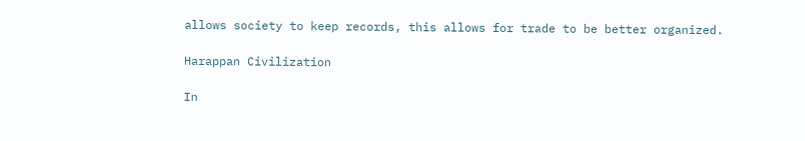allows society to keep records, this allows for trade to be better organized.

Harappan Civilization

In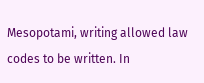Mesopotami, writing allowed law codes to be written. In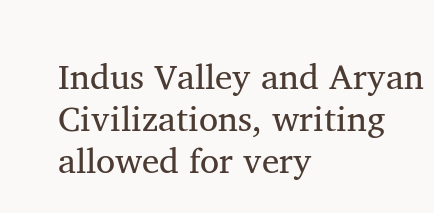Indus Valley and Aryan Civilizations, writing allowed for very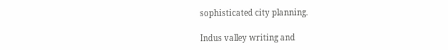sophisticated city planning.

Indus valley writing and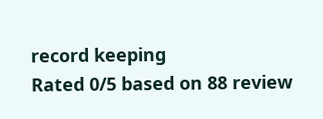record keeping
Rated 0/5 based on 88 review